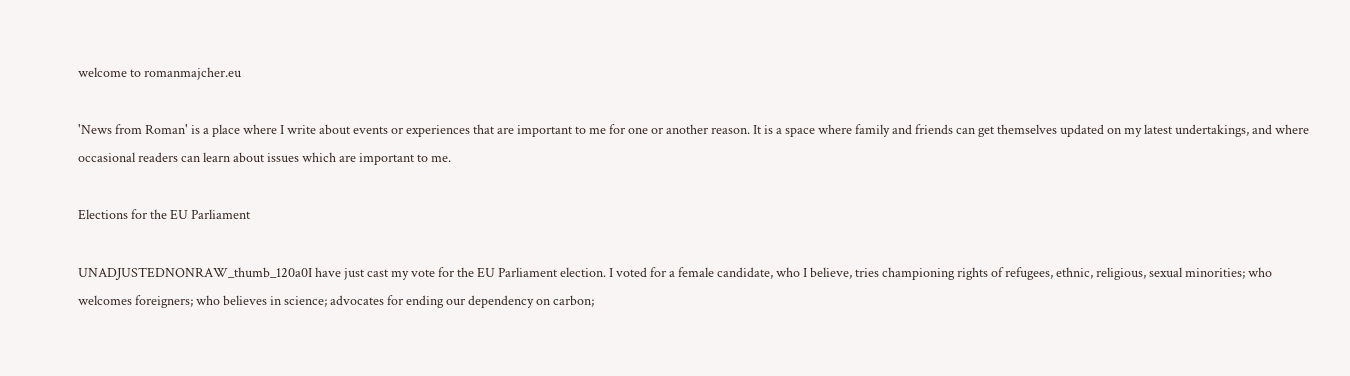welcome to romanmajcher.eu

'News from Roman' is a place where I write about events or experiences that are important to me for one or another reason. It is a space where family and friends can get themselves updated on my latest undertakings, and where occasional readers can learn about issues which are important to me.

Elections for the EU Parliament

UNADJUSTEDNONRAW_thumb_120a0I have just cast my vote for the EU Parliament election. I voted for a female candidate, who I believe, tries championing rights of refugees, ethnic, religious, sexual minorities; who welcomes foreigners; who believes in science; advocates for ending our dependency on carbon;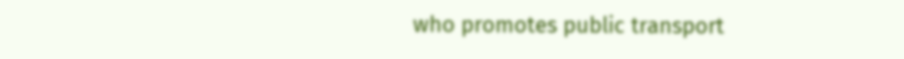who promotes public transport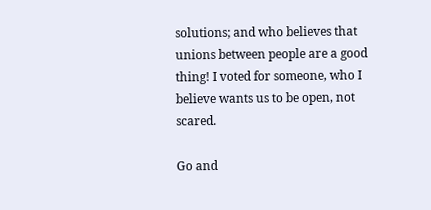solutions; and who believes that unions between people are a good thing! I voted for someone, who I believe wants us to be open, not scared.

Go and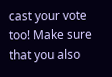cast your vote too! Make sure that you also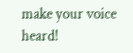make your voice heard!